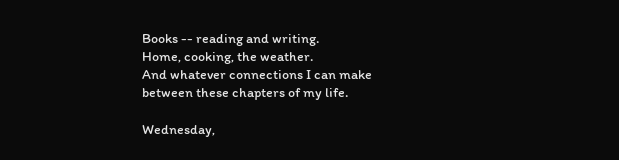Books -- reading and writing.
Home, cooking, the weather.
And whatever connections I can make between these chapters of my life.

Wednesday,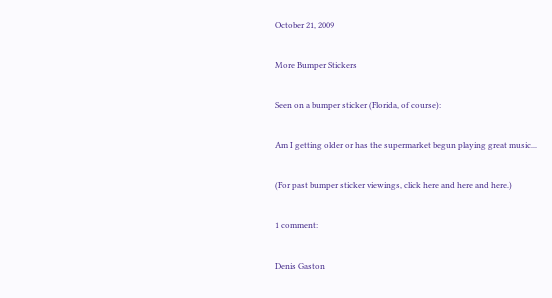October 21, 2009

More Bumper Stickers

Seen on a bumper sticker (Florida, of course):

Am I getting older or has the supermarket begun playing great music...

(For past bumper sticker viewings, click here and here and here.)

1 comment:

Denis Gaston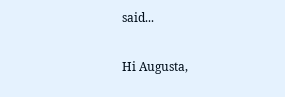said...

Hi Augusta,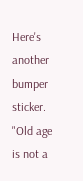Here's another bumper sticker.
"Old age is not a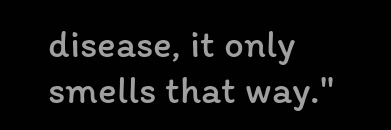disease, it only smells that way."